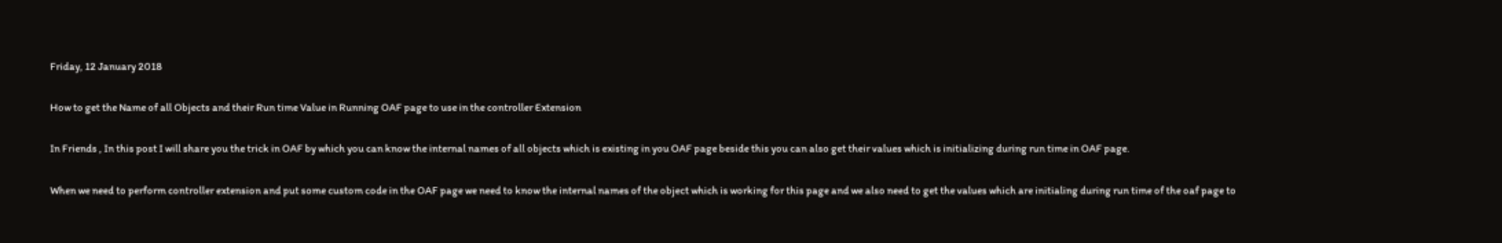Friday, 12 January 2018

How to get the Name of all Objects and their Run time Value in Running OAF page to use in the controller Extension

In Friends , In this post I will share you the trick in OAF by which you can know the internal names of all objects which is existing in you OAF page beside this you can also get their values which is initializing during run time in OAF page.

When we need to perform controller extension and put some custom code in the OAF page we need to know the internal names of the object which is working for this page and we also need to get the values which are initialing during run time of the oaf page to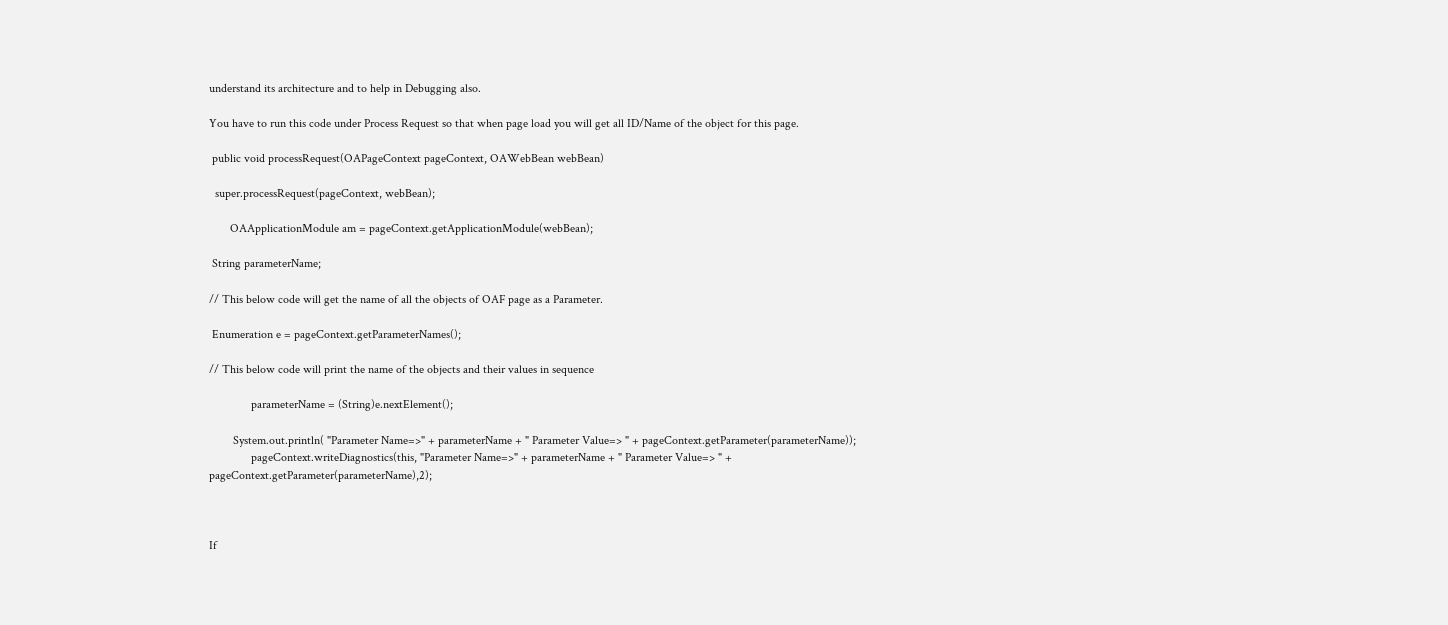understand its architecture and to help in Debugging also.

You have to run this code under Process Request so that when page load you will get all ID/Name of the object for this page.

 public void processRequest(OAPageContext pageContext, OAWebBean webBean)

  super.processRequest(pageContext, webBean);

       OAApplicationModule am = pageContext.getApplicationModule(webBean);

 String parameterName;

// This below code will get the name of all the objects of OAF page as a Parameter.

 Enumeration e = pageContext.getParameterNames();

// This below code will print the name of the objects and their values in sequence

              parameterName = (String)e.nextElement();

        System.out.println( "Parameter Name=>" + parameterName + " Parameter Value=> " + pageContext.getParameter(parameterName));
              pageContext.writeDiagnostics(this, "Parameter Name=>" + parameterName + " Parameter Value=> " + pageContext.getParameter(parameterName),2);



If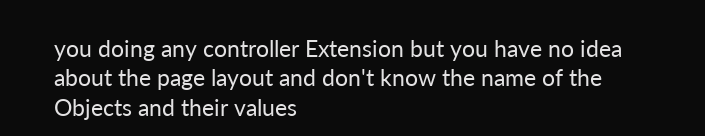you doing any controller Extension but you have no idea about the page layout and don't know the name of the Objects and their values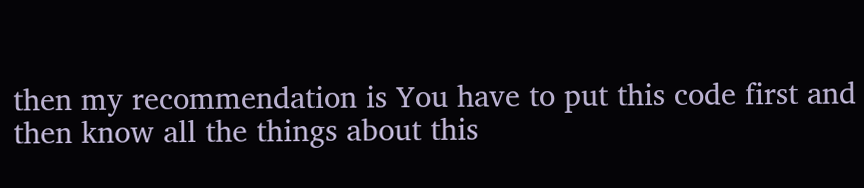then my recommendation is You have to put this code first and then know all the things about this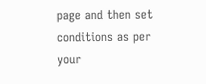page and then set conditions as per your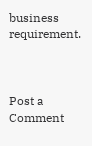business requirement.



Post a Comment